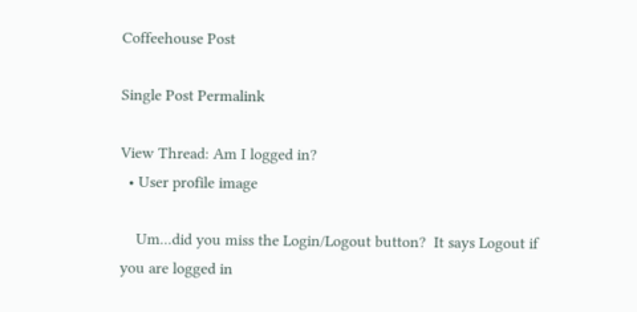Coffeehouse Post

Single Post Permalink

View Thread: Am I logged in?
  • User profile image

    Um...did you miss the Login/Logout button?  It says Logout if you are logged in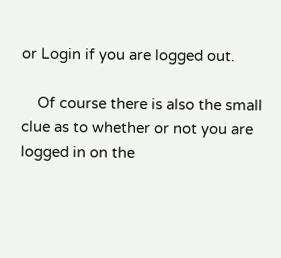or Login if you are logged out.

    Of course there is also the small clue as to whether or not you are logged in on the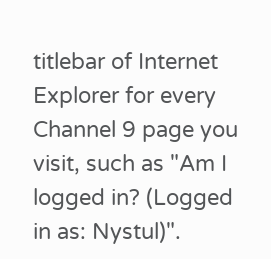titlebar of Internet Explorer for every Channel 9 page you visit, such as "Am I logged in? (Logged in as: Nystul)".